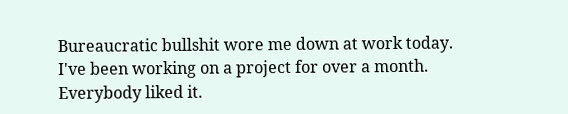Bureaucratic bullshit wore me down at work today. I've been working on a project for over a month. Everybody liked it.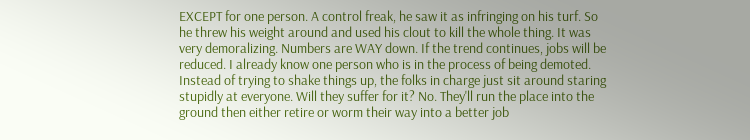EXCEPT for one person. A control freak, he saw it as infringing on his turf. So he threw his weight around and used his clout to kill the whole thing. It was very demoralizing. Numbers are WAY down. If the trend continues, jobs will be reduced. I already know one person who is in the process of being demoted. Instead of trying to shake things up, the folks in charge just sit around staring stupidly at everyone. Will they suffer for it? No. They'll run the place into the ground then either retire or worm their way into a better job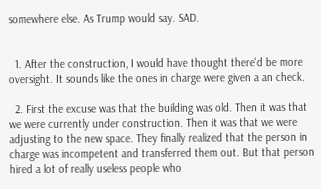somewhere else. As Trump would say. SAD.


  1. After the construction, I would have thought there'd be more oversight. It sounds like the ones in charge were given a an check.

  2. First the excuse was that the building was old. Then it was that we were currently under construction. Then it was that we were adjusting to the new space. They finally realized that the person in charge was incompetent and transferred them out. But that person hired a lot of really useless people who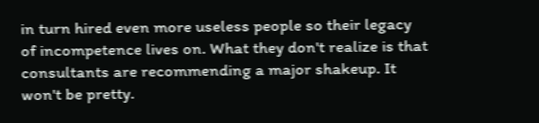in turn hired even more useless people so their legacy of incompetence lives on. What they don't realize is that consultants are recommending a major shakeup. It won't be pretty.